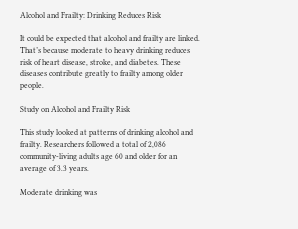Alcohol and Frailty: Drinking Reduces Risk

It could be expected that alcohol and frailty are linked. That’s because moderate to heavy drinking reduces risk of heart disease, stroke, and diabetes. These diseases contribute greatly to frailty among older people.

Study on Alcohol and Frailty Risk

This study looked at patterns of drinking alcohol and frailty. Researchers followed a total of 2,086 community-living adults age 60 and older for an average of 3.3 years.

Moderate drinking was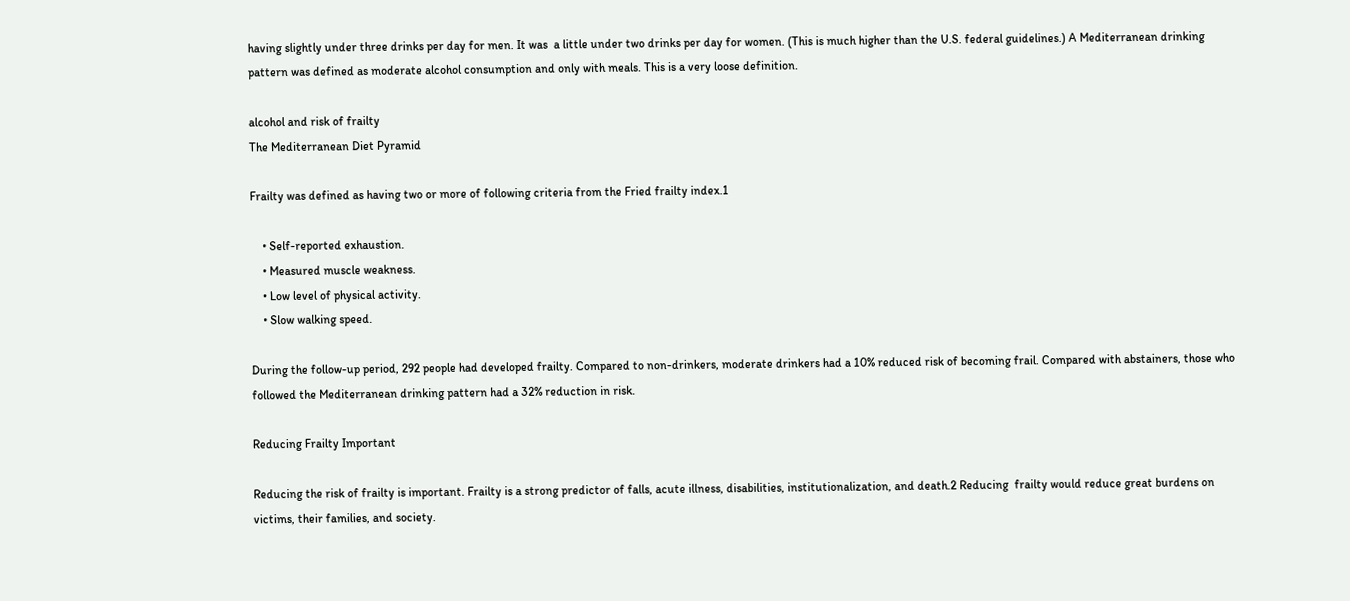having slightly under three drinks per day for men. It was  a little under two drinks per day for women. (This is much higher than the U.S. federal guidelines.) A Mediterranean drinking pattern was defined as moderate alcohol consumption and only with meals. This is a very loose definition.

alcohol and risk of frailty
The Mediterranean Diet Pyramid

Frailty was defined as having two or more of following criteria from the Fried frailty index.1

    • Self-reported exhaustion.
    • Measured muscle weakness.
    • Low level of physical activity.
    • Slow walking speed.

During the follow-up period, 292 people had developed frailty. Compared to non-drinkers, moderate drinkers had a 10% reduced risk of becoming frail. Compared with abstainers, those who followed the Mediterranean drinking pattern had a 32% reduction in risk.

Reducing Frailty Important

Reducing the risk of frailty is important. Frailty is a strong predictor of falls, acute illness, disabilities, institutionalization, and death.2 Reducing  frailty would reduce great burdens on victims, their families, and society.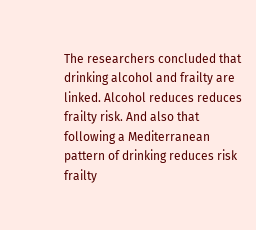The researchers concluded that drinking alcohol and frailty are linked. Alcohol reduces reduces frailty risk. And also that following a Mediterranean pattern of drinking reduces risk frailty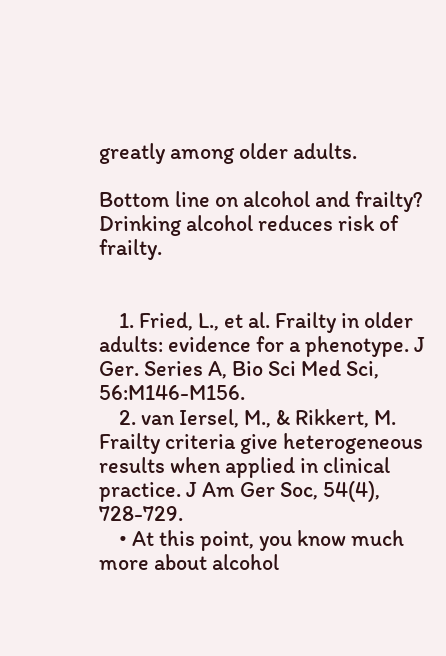greatly among older adults.

Bottom line on alcohol and frailty? Drinking alcohol reduces risk of frailty.


    1. Fried, L., et al. Frailty in older adults: evidence for a phenotype. J Ger. Series A, Bio Sci Med Sci, 56:M146-M156.
    2. van Iersel, M., & Rikkert, M. Frailty criteria give heterogeneous results when applied in clinical practice. J Am Ger Soc, 54(4), 728-729.
    • At this point, you know much more about alcohol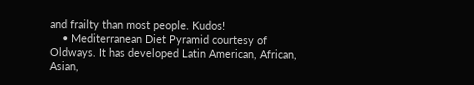and frailty than most people. Kudos!
    • Mediterranean Diet Pyramid courtesy of Oldways. It has developed Latin American, African, Asian,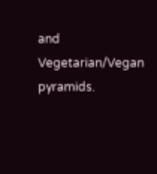and Vegetarian/Vegan pyramids.